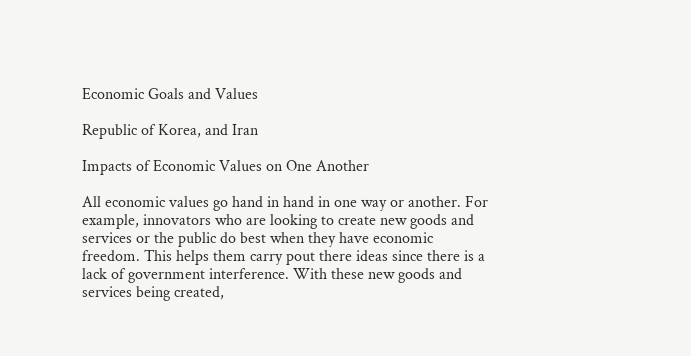Economic Goals and Values

Republic of Korea, and Iran

Impacts of Economic Values on One Another

All economic values go hand in hand in one way or another. For example, innovators who are looking to create new goods and services or the public do best when they have economic freedom. This helps them carry pout there ideas since there is a lack of government interference. With these new goods and services being created,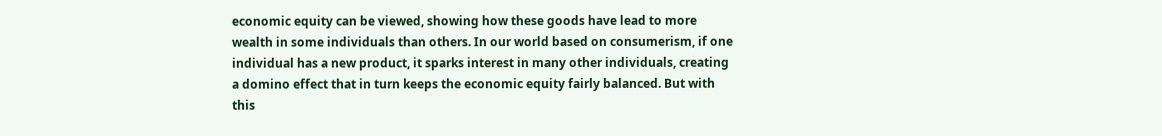economic equity can be viewed, showing how these goods have lead to more wealth in some individuals than others. In our world based on consumerism, if one individual has a new product, it sparks interest in many other individuals, creating a domino effect that in turn keeps the economic equity fairly balanced. But with this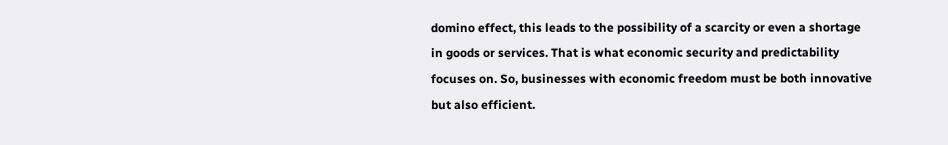domino effect, this leads to the possibility of a scarcity or even a shortage in goods or services. That is what economic security and predictability focuses on. So, businesses with economic freedom must be both innovative but also efficient.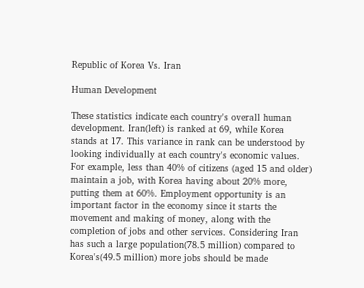Republic of Korea Vs. Iran

Human Development

These statistics indicate each country's overall human development. Iran(left) is ranked at 69, while Korea stands at 17. This variance in rank can be understood by looking individually at each country's economic values. For example, less than 40% of citizens (aged 15 and older) maintain a job, with Korea having about 20% more, putting them at 60%. Employment opportunity is an important factor in the economy since it starts the movement and making of money, along with the completion of jobs and other services. Considering Iran has such a large population(78.5 million) compared to Korea's(49.5 million) more jobs should be made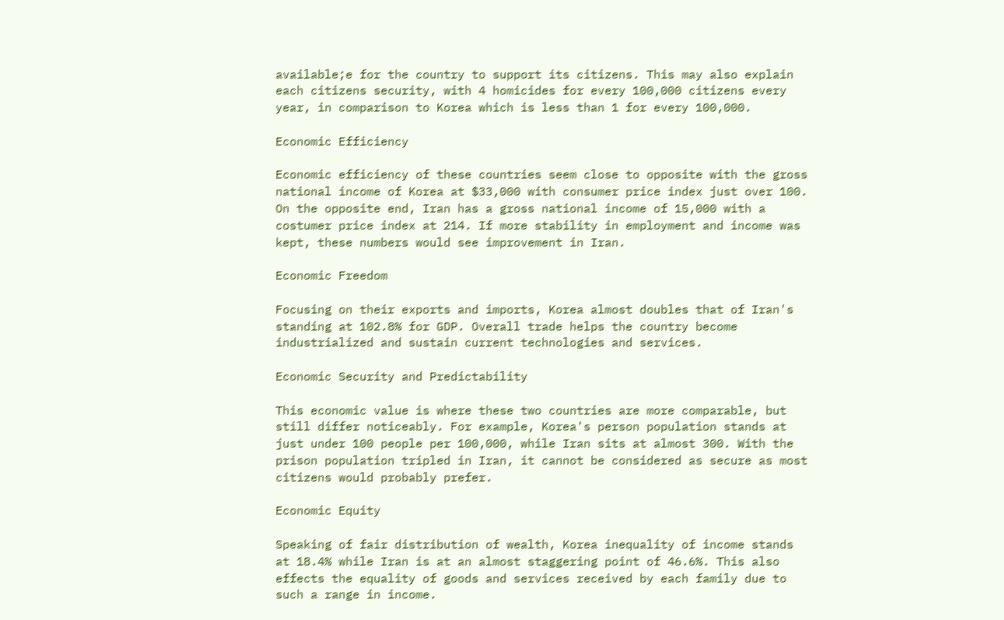available;e for the country to support its citizens. This may also explain each citizens security, with 4 homicides for every 100,000 citizens every year, in comparison to Korea which is less than 1 for every 100,000.

Economic Efficiency

Economic efficiency of these countries seem close to opposite with the gross national income of Korea at $33,000 with consumer price index just over 100. On the opposite end, Iran has a gross national income of 15,000 with a costumer price index at 214. If more stability in employment and income was kept, these numbers would see improvement in Iran.

Economic Freedom

Focusing on their exports and imports, Korea almost doubles that of Iran's standing at 102.8% for GDP. Overall trade helps the country become industrialized and sustain current technologies and services.

Economic Security and Predictability

This economic value is where these two countries are more comparable, but still differ noticeably. For example, Korea's person population stands at just under 100 people per 100,000, while Iran sits at almost 300. With the prison population tripled in Iran, it cannot be considered as secure as most citizens would probably prefer.

Economic Equity

Speaking of fair distribution of wealth, Korea inequality of income stands at 18.4% while Iran is at an almost staggering point of 46.6%. This also effects the equality of goods and services received by each family due to such a range in income.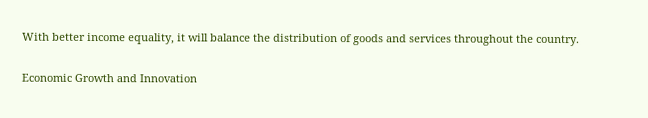With better income equality, it will balance the distribution of goods and services throughout the country.

Economic Growth and Innovation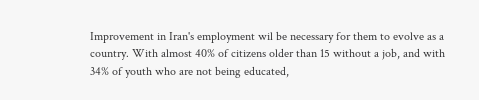Improvement in Iran's employment wil be necessary for them to evolve as a country. With almost 40% of citizens older than 15 without a job, and with 34% of youth who are not being educated,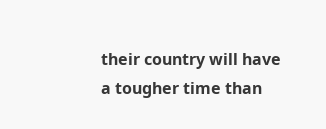their country will have a tougher time than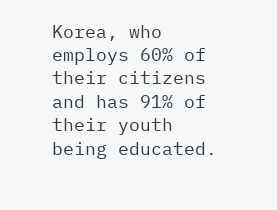Korea, who employs 60% of their citizens and has 91% of their youth being educated.